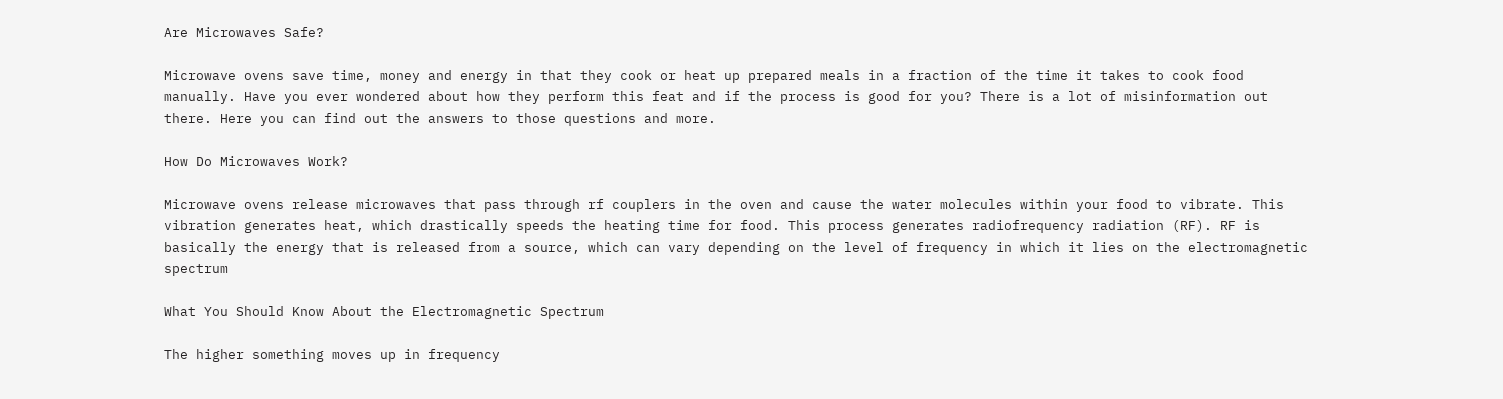Are Microwaves Safe?

Microwave ovens save time, money and energy in that they cook or heat up prepared meals in a fraction of the time it takes to cook food manually. Have you ever wondered about how they perform this feat and if the process is good for you? There is a lot of misinformation out there. Here you can find out the answers to those questions and more.

How Do Microwaves Work?

Microwave ovens release microwaves that pass through rf couplers in the oven and cause the water molecules within your food to vibrate. This vibration generates heat, which drastically speeds the heating time for food. This process generates radiofrequency radiation (RF). RF is basically the energy that is released from a source, which can vary depending on the level of frequency in which it lies on the electromagnetic spectrum

What You Should Know About the Electromagnetic Spectrum

The higher something moves up in frequency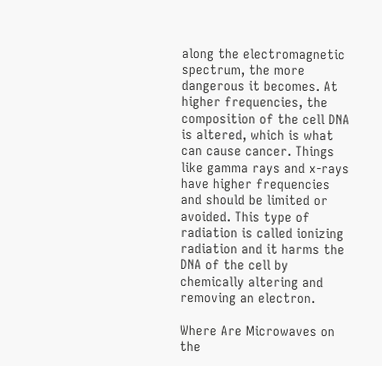along the electromagnetic spectrum, the more dangerous it becomes. At higher frequencies, the composition of the cell DNA is altered, which is what can cause cancer. Things like gamma rays and x-rays have higher frequencies and should be limited or avoided. This type of radiation is called ionizing radiation and it harms the DNA of the cell by chemically altering and removing an electron.

Where Are Microwaves on the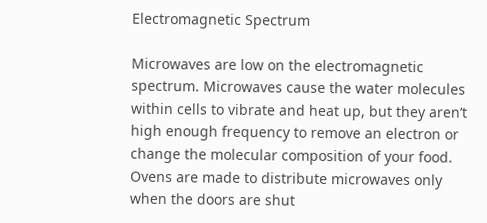Electromagnetic Spectrum

Microwaves are low on the electromagnetic spectrum. Microwaves cause the water molecules within cells to vibrate and heat up, but they aren’t high enough frequency to remove an electron or change the molecular composition of your food. Ovens are made to distribute microwaves only when the doors are shut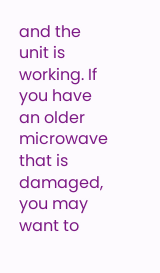and the unit is working. If you have an older microwave that is damaged, you may want to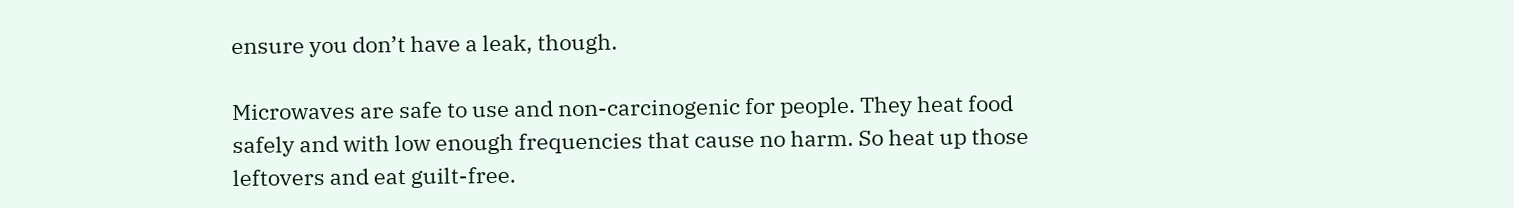ensure you don’t have a leak, though.

Microwaves are safe to use and non-carcinogenic for people. They heat food safely and with low enough frequencies that cause no harm. So heat up those leftovers and eat guilt-free.